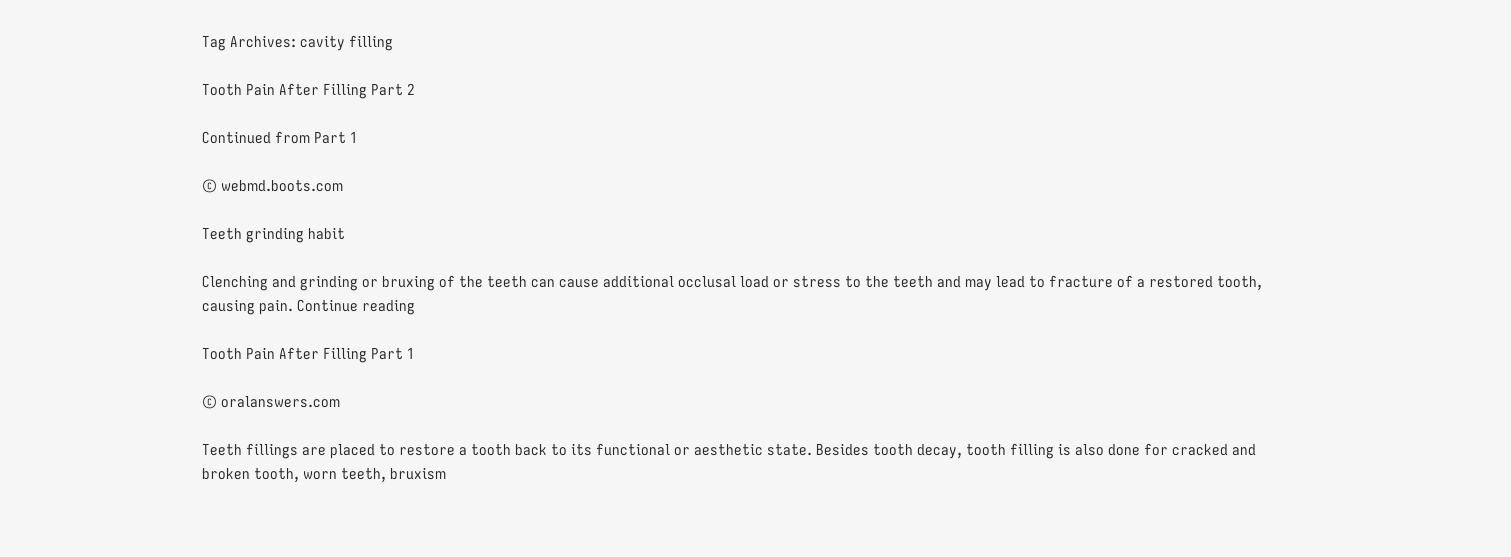Tag Archives: cavity filling

Tooth Pain After Filling Part 2

Continued from Part 1

© webmd.boots.com

Teeth grinding habit

Clenching and grinding or bruxing of the teeth can cause additional occlusal load or stress to the teeth and may lead to fracture of a restored tooth, causing pain. Continue reading

Tooth Pain After Filling Part 1

© oralanswers.com

Teeth fillings are placed to restore a tooth back to its functional or aesthetic state. Besides tooth decay, tooth filling is also done for cracked and broken tooth, worn teeth, bruxism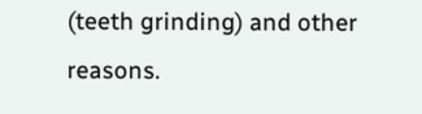(teeth grinding) and other reasons.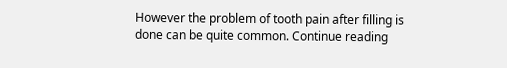However the problem of tooth pain after filling is done can be quite common. Continue reading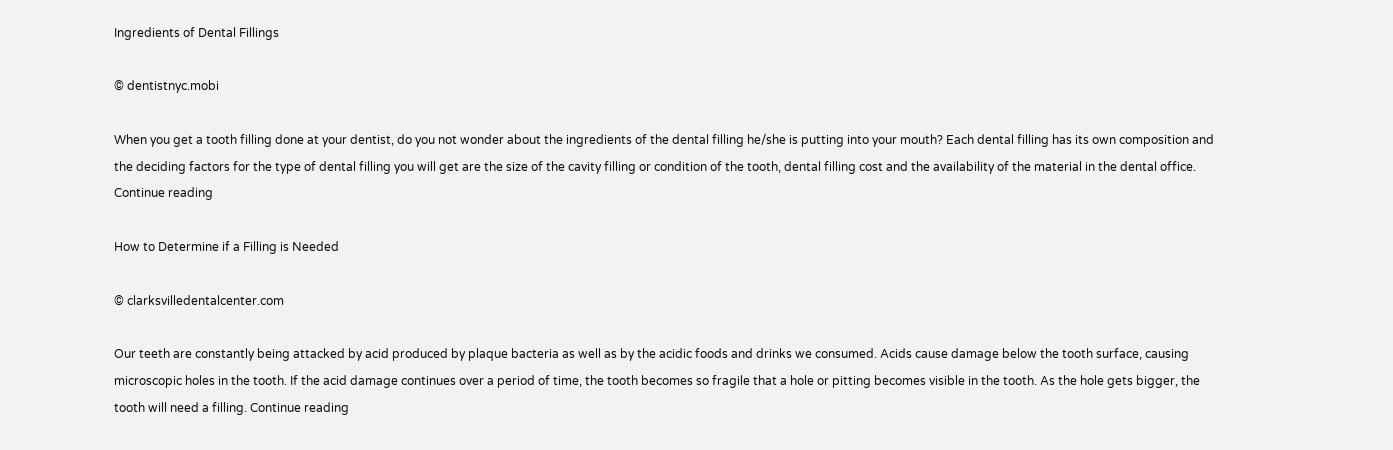Ingredients of Dental Fillings

© dentistnyc.mobi

When you get a tooth filling done at your dentist, do you not wonder about the ingredients of the dental filling he/she is putting into your mouth? Each dental filling has its own composition and the deciding factors for the type of dental filling you will get are the size of the cavity filling or condition of the tooth, dental filling cost and the availability of the material in the dental office. Continue reading

How to Determine if a Filling is Needed

© clarksvilledentalcenter.com

Our teeth are constantly being attacked by acid produced by plaque bacteria as well as by the acidic foods and drinks we consumed. Acids cause damage below the tooth surface, causing microscopic holes in the tooth. If the acid damage continues over a period of time, the tooth becomes so fragile that a hole or pitting becomes visible in the tooth. As the hole gets bigger, the tooth will need a filling. Continue reading